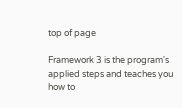top of page

Framework 3 is the program's applied steps and teaches you how to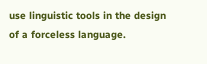use linguistic tools in the design of a forceless language.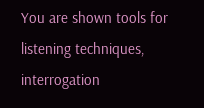You are shown tools for listening techniques, interrogation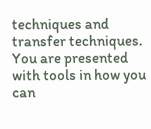techniques and transfer techniques. You are presented with tools in how you can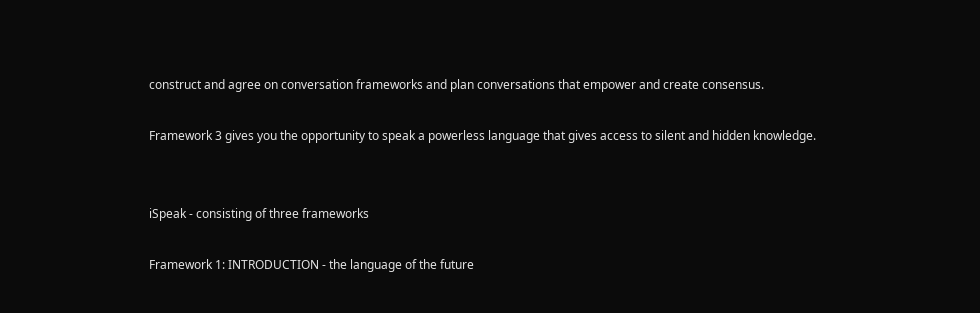construct and agree on conversation frameworks and plan conversations that empower and create consensus.

Framework 3 gives you the opportunity to speak a powerless language that gives access to silent and hidden knowledge.


iSpeak - consisting of three frameworks

Framework 1: INTRODUCTION - the language of the future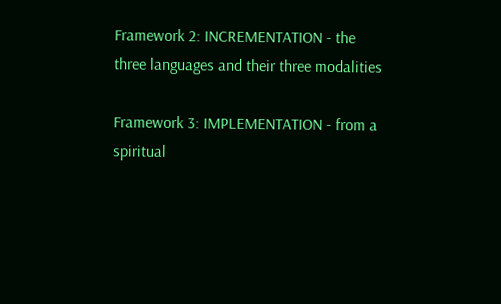Framework 2: INCREMENTATION - the three languages and their three modalities

Framework 3: IMPLEMENTATION - from a spiritual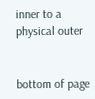inner to a physical outer


bottom of page